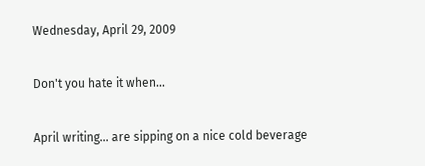Wednesday, April 29, 2009

Don't you hate it when...

April writing... are sipping on a nice cold beverage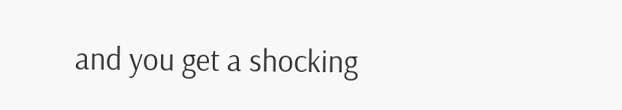and you get a shocking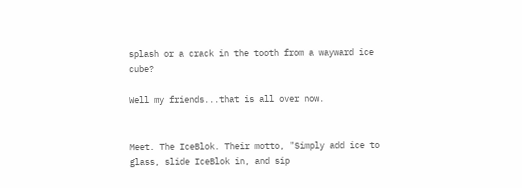splash or a crack in the tooth from a wayward ice cube?

Well my friends...that is all over now.


Meet. The IceBlok. Their motto, "Simply add ice to glass, slide IceBlok in, and sip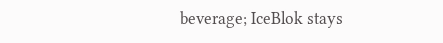beverage; IceBlok stays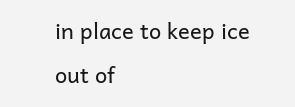in place to keep ice out of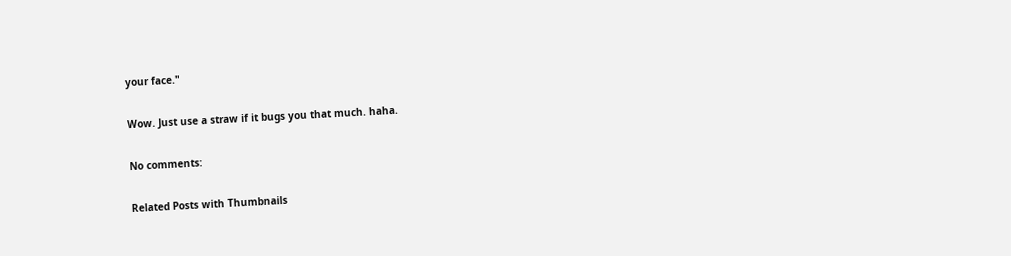your face."

Wow. Just use a straw if it bugs you that much. haha.

No comments:

Related Posts with Thumbnails